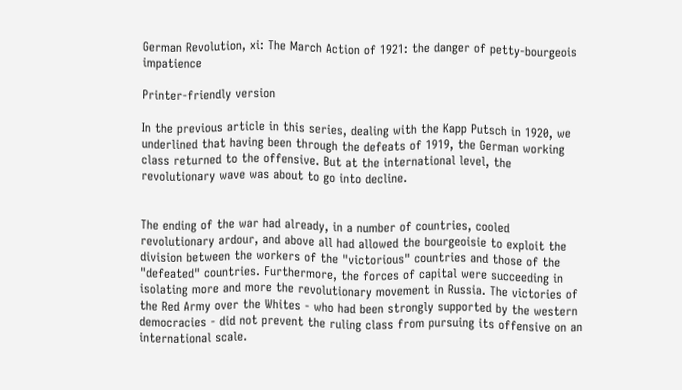German Revolution, xi: The March Action of 1921: the danger of petty-bourgeois impatience

Printer-friendly version

In the previous article in this series, dealing with the Kapp Putsch in 1920, we underlined that having been through the defeats of 1919, the German working class returned to the offensive. But at the international level, the revolutionary wave was about to go into decline.


The ending of the war had already, in a number of countries, cooled revolutionary ardour, and above all had allowed the bourgeoisie to exploit the division between the workers of the "victorious" countries and those of the "defeated" countries. Furthermore, the forces of capital were succeeding in isolating more and more the revolutionary movement in Russia. The victories of the Red Army over the Whites - who had been strongly supported by the western democracies - did not prevent the ruling class from pursuing its offensive on an international scale.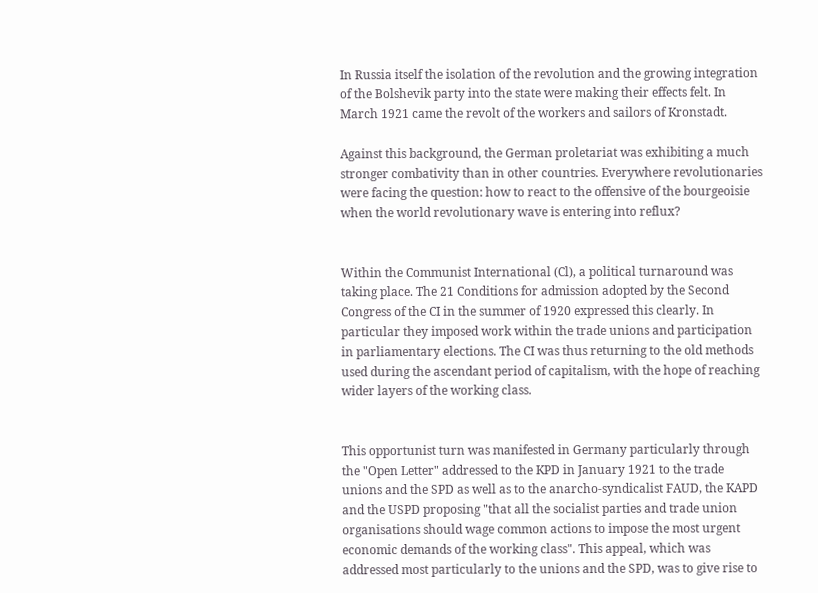In Russia itself the isolation of the revolution and the growing integration of the Bolshevik party into the state were making their effects felt. In March 1921 came the revolt of the workers and sailors of Kronstadt.

Against this background, the German proletariat was exhibiting a much stronger combativity than in other countries. Everywhere revolutionaries were facing the question: how to react to the offensive of the bourgeoisie when the world revolutionary wave is entering into reflux?


Within the Communist International (Cl), a political turnaround was taking place. The 21 Conditions for admission adopted by the Second Congress of the CI in the summer of 1920 expressed this clearly. In particular they imposed work within the trade unions and participation in parliamentary elections. The CI was thus returning to the old methods used during the ascendant period of capitalism, with the hope of reaching wider layers of the working class.


This opportunist turn was manifested in Germany particularly through the "Open Letter" addressed to the KPD in January 1921 to the trade unions and the SPD as well as to the anarcho-syndicalist FAUD, the KAPD and the USPD proposing "that all the socialist parties and trade union organisations should wage common actions to impose the most urgent economic demands of the working class". This appeal, which was addressed most particularly to the unions and the SPD, was to give rise to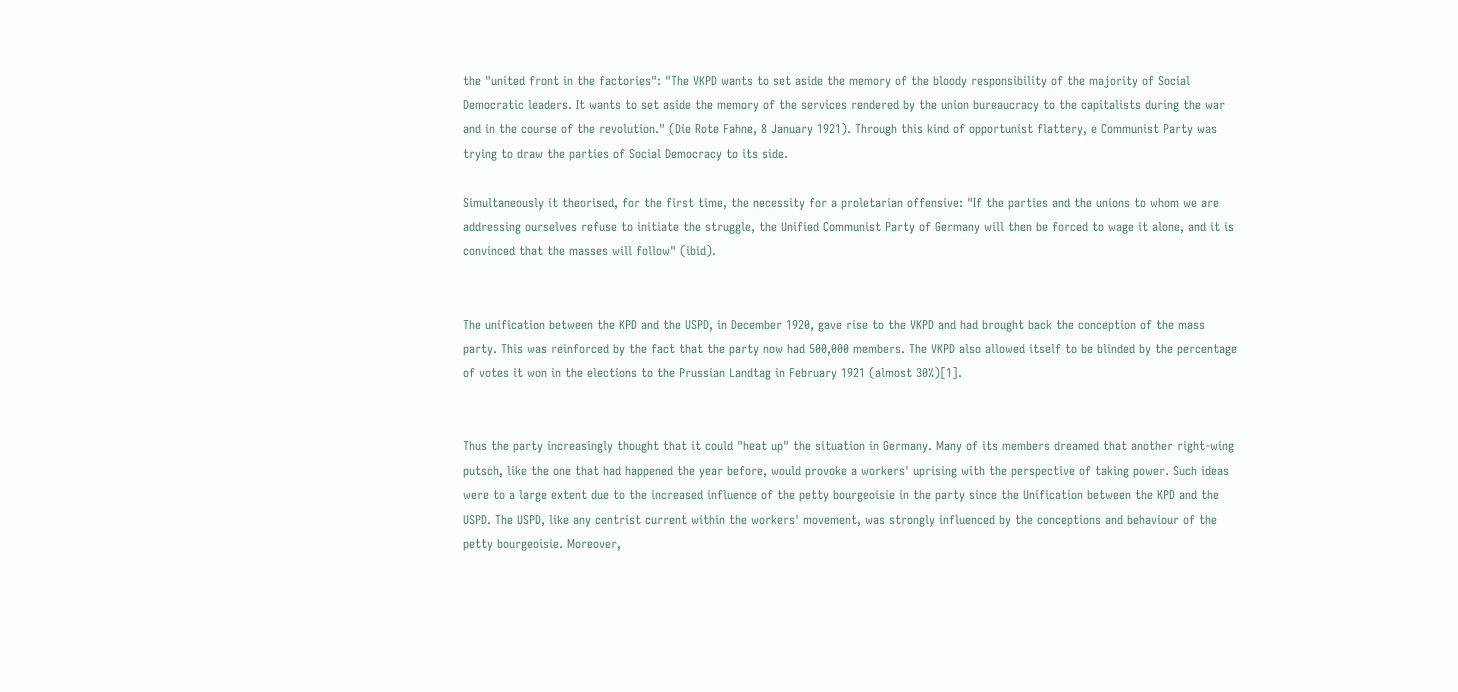the "united front in the factories": "The VKPD wants to set aside the memory of the bloody responsibility of the majority of Social Democratic leaders. It wants to set aside the memory of the services rendered by the union bureaucracy to the capitalists during the war and in the course of the revolution." (Die Rote Fahne, 8 January 1921). Through this kind of opportunist flattery, e Communist Party was trying to draw the parties of Social Democracy to its side.

Simultaneously it theorised, for the first time, the necessity for a proletarian offensive: "If the parties and the unions to whom we are addressing ourselves refuse to initiate the struggle, the Unified Communist Party of Germany will then be forced to wage it alone, and it is convinced that the masses will follow" (ibid).


The unification between the KPD and the USPD, in December 1920, gave rise to the VKPD and had brought back the conception of the mass party. This was reinforced by the fact that the party now had 500,000 members. The VKPD also allowed itself to be blinded by the percentage of votes it won in the elections to the Prussian Landtag in February 1921 (almost 30%)[1].


Thus the party increasingly thought that it could "heat up" the situation in Germany. Many of its members dreamed that another right-wing putsch, like the one that had happened the year before, would provoke a workers' uprising with the perspective of taking power. Such ideas were to a large extent due to the increased influence of the petty bourgeoisie in the party since the Unification between the KPD and the USPD. The USPD, like any centrist current within the workers' movement, was strongly influenced by the conceptions and behaviour of the petty bourgeoisie. Moreover,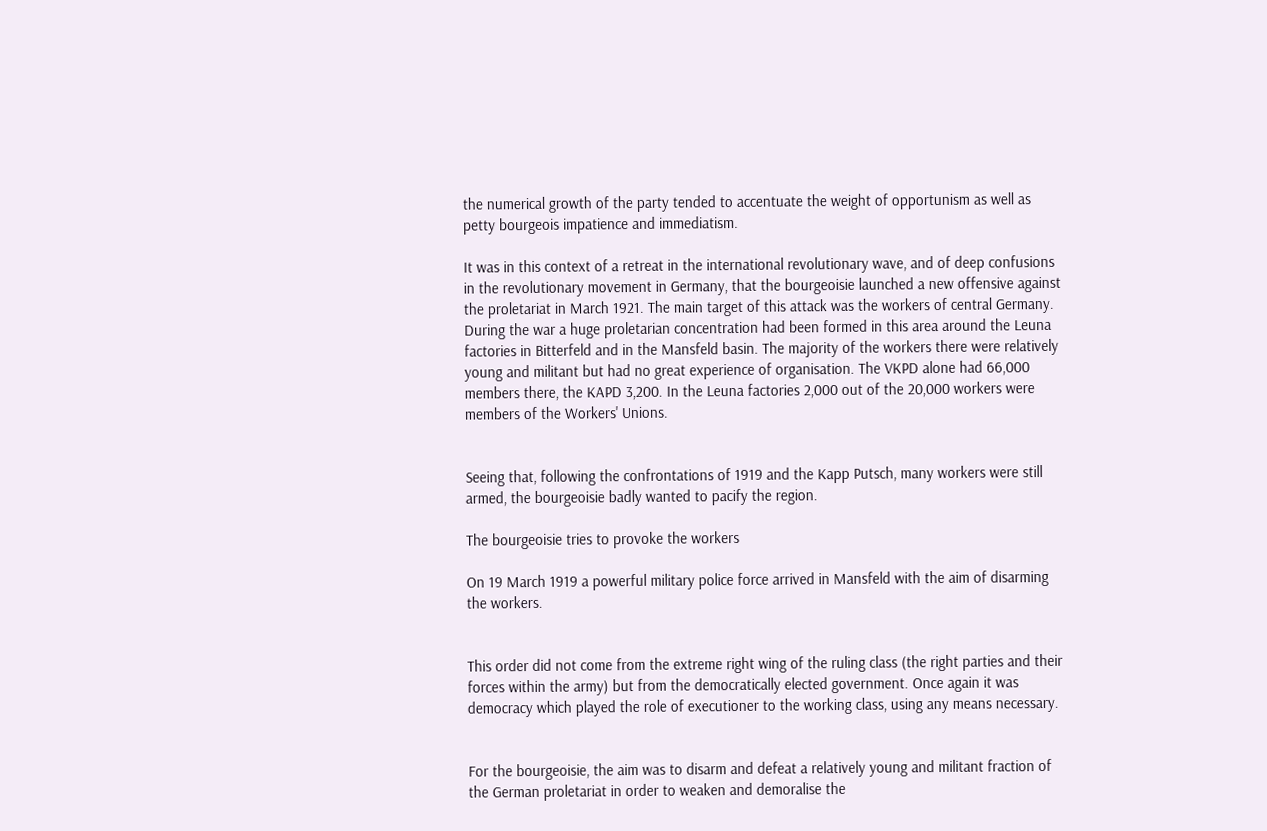the numerical growth of the party tended to accentuate the weight of opportunism as well as petty bourgeois impatience and immediatism.

It was in this context of a retreat in the international revolutionary wave, and of deep confusions in the revolutionary movement in Germany, that the bourgeoisie launched a new offensive against the proletariat in March 1921. The main target of this attack was the workers of central Germany. During the war a huge proletarian concentration had been formed in this area around the Leuna factories in Bitterfeld and in the Mansfeld basin. The majority of the workers there were relatively young and militant but had no great experience of organisation. The VKPD alone had 66,000 members there, the KAPD 3,200. In the Leuna factories 2,000 out of the 20,000 workers were members of the Workers' Unions.


Seeing that, following the confrontations of 1919 and the Kapp Putsch, many workers were still armed, the bourgeoisie badly wanted to pacify the region.

The bourgeoisie tries to provoke the workers

On 19 March 1919 a powerful military police force arrived in Mansfeld with the aim of disarming the workers.


This order did not come from the extreme right wing of the ruling class (the right parties and their forces within the army) but from the democratically elected government. Once again it was democracy which played the role of executioner to the working class, using any means necessary.


For the bourgeoisie, the aim was to disarm and defeat a relatively young and militant fraction of the German proletariat in order to weaken and demoralise the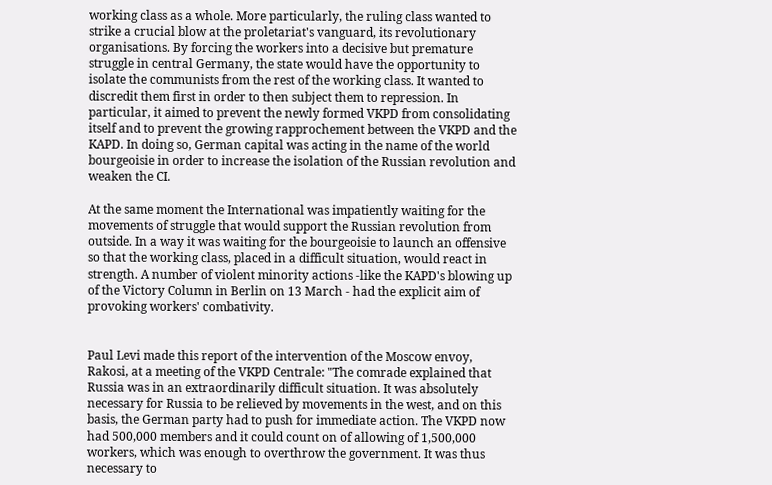working class as a whole. More particularly, the ruling class wanted to strike a crucial blow at the proletariat's vanguard, its revolutionary organisations. By forcing the workers into a decisive but premature struggle in central Germany, the state would have the opportunity to isolate the communists from the rest of the working class. It wanted to discredit them first in order to then subject them to repression. In particular, it aimed to prevent the newly formed VKPD from consolidating itself and to prevent the growing rapprochement between the VKPD and the KAPD. In doing so, German capital was acting in the name of the world bourgeoisie in order to increase the isolation of the Russian revolution and weaken the CI.

At the same moment the International was impatiently waiting for the movements of struggle that would support the Russian revolution from outside. In a way it was waiting for the bourgeoisie to launch an offensive so that the working class, placed in a difficult situation, would react in strength. A number of violent minority actions -like the KAPD's blowing up of the Victory Column in Berlin on 13 March - had the explicit aim of provoking workers' combativity.


Paul Levi made this report of the intervention of the Moscow envoy, Rakosi, at a meeting of the VKPD Centrale: "The comrade explained that Russia was in an extraordinarily difficult situation. It was absolutely necessary for Russia to be relieved by movements in the west, and on this basis, the German party had to push for immediate action. The VKPD now had 500,000 members and it could count on of allowing of 1,500,000 workers, which was enough to overthrow the government. It was thus necessary to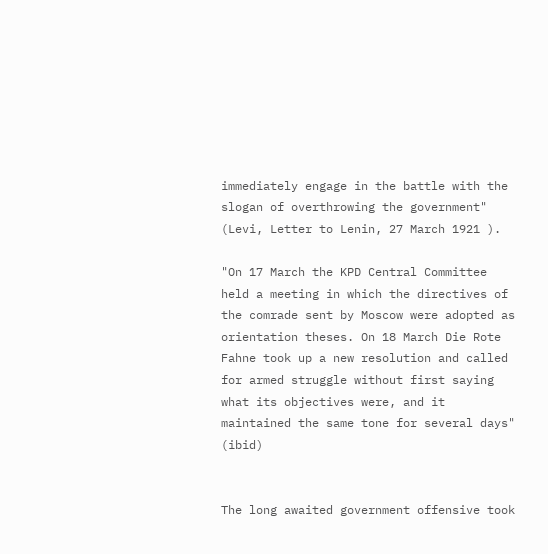immediately engage in the battle with the slogan of overthrowing the government" (Levi, Letter to Lenin, 27 March 1921 ).

"On 17 March the KPD Central Committee held a meeting in which the directives of the comrade sent by Moscow were adopted as orientation theses. On 18 March Die Rote Fahne took up a new resolution and called for armed struggle without first saying what its objectives were, and it maintained the same tone for several days" (ibid)


The long awaited government offensive took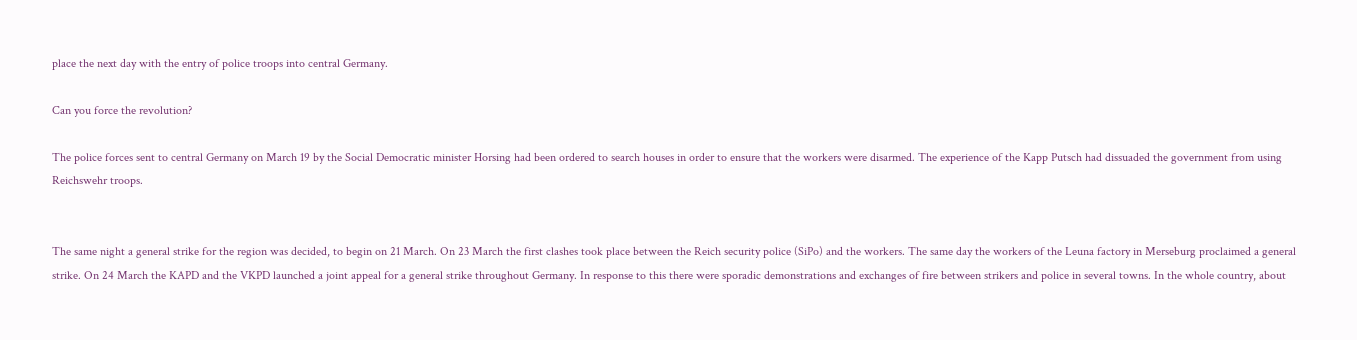place the next day with the entry of police troops into central Germany.

Can you force the revolution?

The police forces sent to central Germany on March 19 by the Social Democratic minister Horsing had been ordered to search houses in order to ensure that the workers were disarmed. The experience of the Kapp Putsch had dissuaded the government from using Reichswehr troops.


The same night a general strike for the region was decided, to begin on 21 March. On 23 March the first clashes took place between the Reich security police (SiPo) and the workers. The same day the workers of the Leuna factory in Merseburg proclaimed a general strike. On 24 March the KAPD and the VKPD launched a joint appeal for a general strike throughout Germany. In response to this there were sporadic demonstrations and exchanges of fire between strikers and police in several towns. In the whole country, about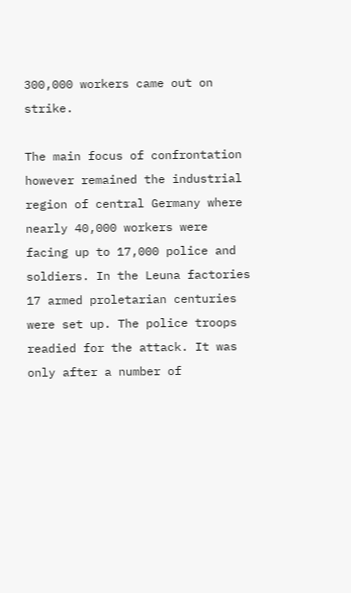300,000 workers came out on strike.

The main focus of confrontation however remained the industrial region of central Germany where nearly 40,000 workers were facing up to 17,000 police and soldiers. In the Leuna factories 17 armed proletarian centuries were set up. The police troops readied for the attack. It was only after a number of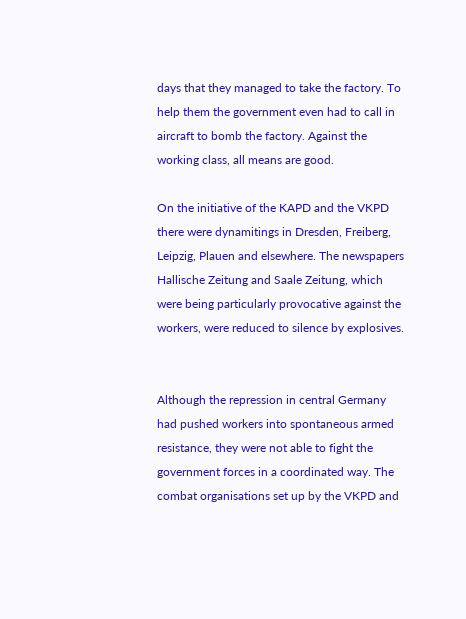days that they managed to take the factory. To help them the government even had to call in aircraft to bomb the factory. Against the working class, all means are good.

On the initiative of the KAPD and the VKPD there were dynamitings in Dresden, Freiberg, Leipzig, Plauen and elsewhere. The newspapers Hallische Zeitung and Saale Zeitung, which were being particularly provocative against the workers, were reduced to silence by explosives.


Although the repression in central Germany had pushed workers into spontaneous armed resistance, they were not able to fight the government forces in a coordinated way. The combat organisations set up by the VKPD and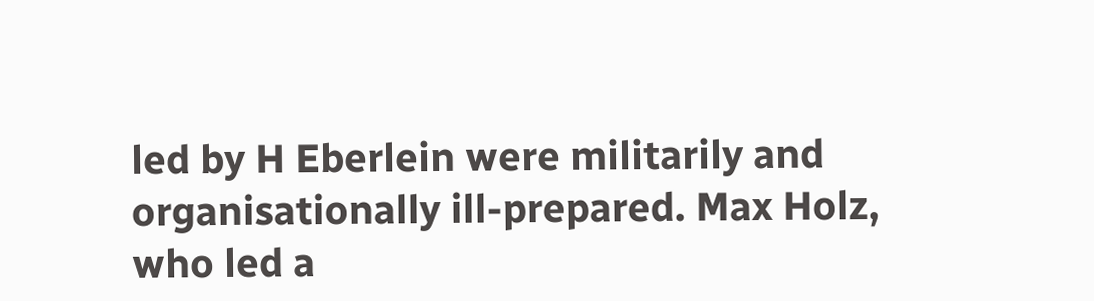led by H Eberlein were militarily and organisationally ill-prepared. Max Holz, who led a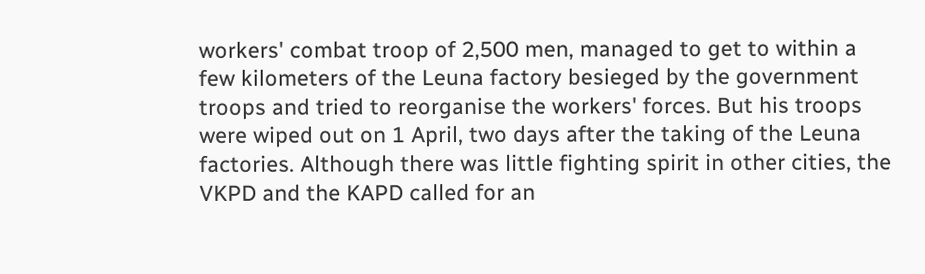workers' combat troop of 2,500 men, managed to get to within a few kilometers of the Leuna factory besieged by the government troops and tried to reorganise the workers' forces. But his troops were wiped out on 1 April, two days after the taking of the Leuna factories. Although there was little fighting spirit in other cities, the VKPD and the KAPD called for an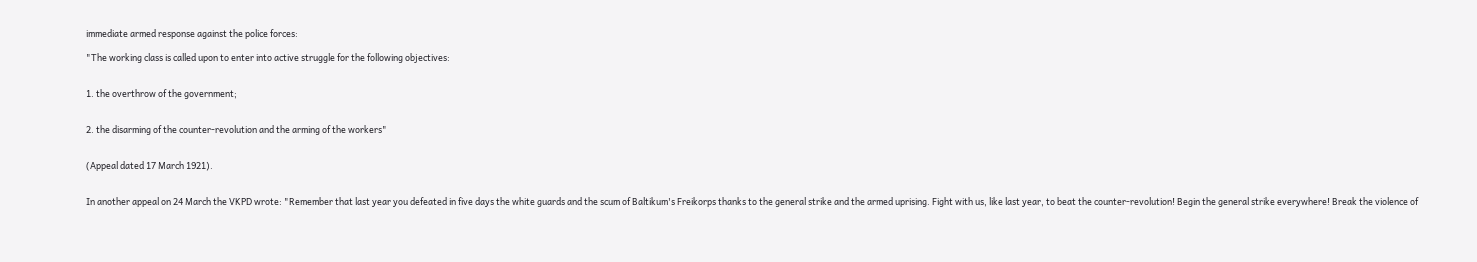immediate armed response against the police forces:

"The working class is called upon to enter into active struggle for the following objectives:


1. the overthrow of the government;


2. the disarming of the counter-revolution and the arming of the workers"


(Appeal dated 17 March 1921).


In another appeal on 24 March the VKPD wrote: "Remember that last year you defeated in five days the white guards and the scum of Baltikum's Freikorps thanks to the general strike and the armed uprising. Fight with us, like last year, to beat the counter-revolution! Begin the general strike everywhere! Break the violence of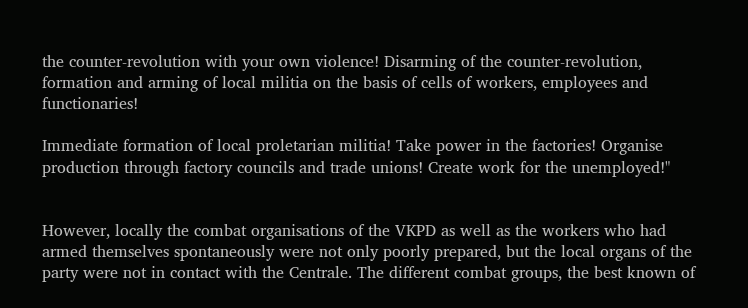the counter-revolution with your own violence! Disarming of the counter-revolution, formation and arming of local militia on the basis of cells of workers, employees and functionaries!

Immediate formation of local proletarian militia! Take power in the factories! Organise production through factory councils and trade unions! Create work for the unemployed!"


However, locally the combat organisations of the VKPD as well as the workers who had armed themselves spontaneously were not only poorly prepared, but the local organs of the party were not in contact with the Centrale. The different combat groups, the best known of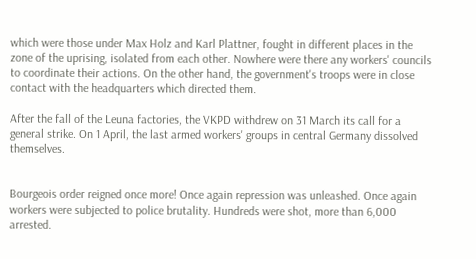which were those under Max Holz and Karl Plattner, fought in different places in the zone of the uprising, isolated from each other. Nowhere were there any workers' councils to coordinate their actions. On the other hand, the government's troops were in close contact with the headquarters which directed them.

After the fall of the Leuna factories, the VKPD withdrew on 31 March its call for a general strike. On 1 April, the last armed workers' groups in central Germany dissolved themselves.


Bourgeois order reigned once more! Once again repression was unleashed. Once again workers were subjected to police brutality. Hundreds were shot, more than 6,000 arrested.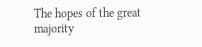The hopes of the great majority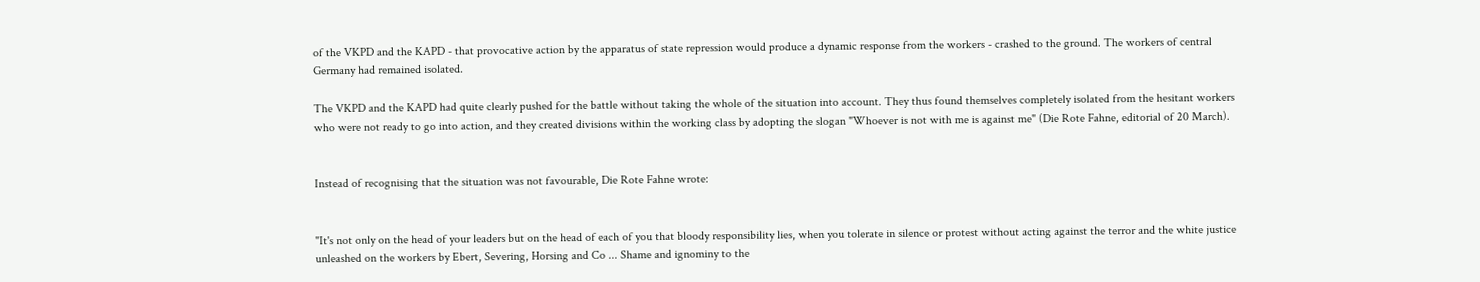of the VKPD and the KAPD - that provocative action by the apparatus of state repression would produce a dynamic response from the workers - crashed to the ground. The workers of central Germany had remained isolated.

The VKPD and the KAPD had quite clearly pushed for the battle without taking the whole of the situation into account. They thus found themselves completely isolated from the hesitant workers who were not ready to go into action, and they created divisions within the working class by adopting the slogan "Whoever is not with me is against me" (Die Rote Fahne, editorial of 20 March).


Instead of recognising that the situation was not favourable, Die Rote Fahne wrote:


"It's not only on the head of your leaders but on the head of each of you that bloody responsibility lies, when you tolerate in silence or protest without acting against the terror and the white justice unleashed on the workers by Ebert, Severing, Horsing and Co ... Shame and ignominy to the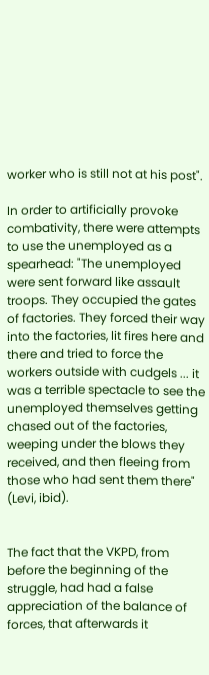worker who is still not at his post".

In order to artificially provoke combativity, there were attempts to use the unemployed as a spearhead: "The unemployed were sent forward like assault troops. They occupied the gates of factories. They forced their way into the factories, lit fires here and there and tried to force the workers outside with cudgels ... it was a terrible spectacle to see the unemployed themselves getting chased out of the factories, weeping under the blows they received, and then fleeing from those who had sent them there" (Levi, ibid).


The fact that the VKPD, from before the beginning of the struggle, had had a false appreciation of the balance of forces, that afterwards it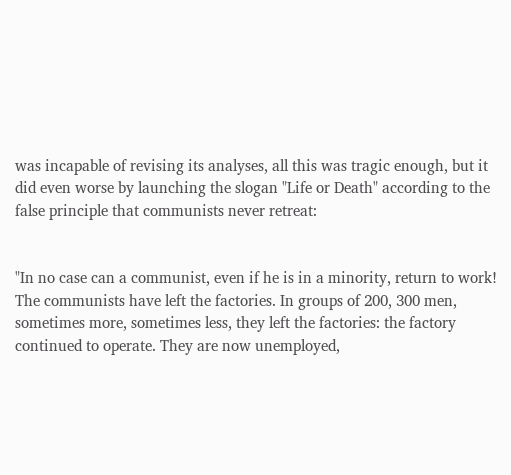was incapable of revising its analyses, all this was tragic enough, but it did even worse by launching the slogan "Life or Death" according to the false principle that communists never retreat:


"In no case can a communist, even if he is in a minority, return to work! The communists have left the factories. In groups of 200, 300 men, sometimes more, sometimes less, they left the factories: the factory continued to operate. They are now unemployed,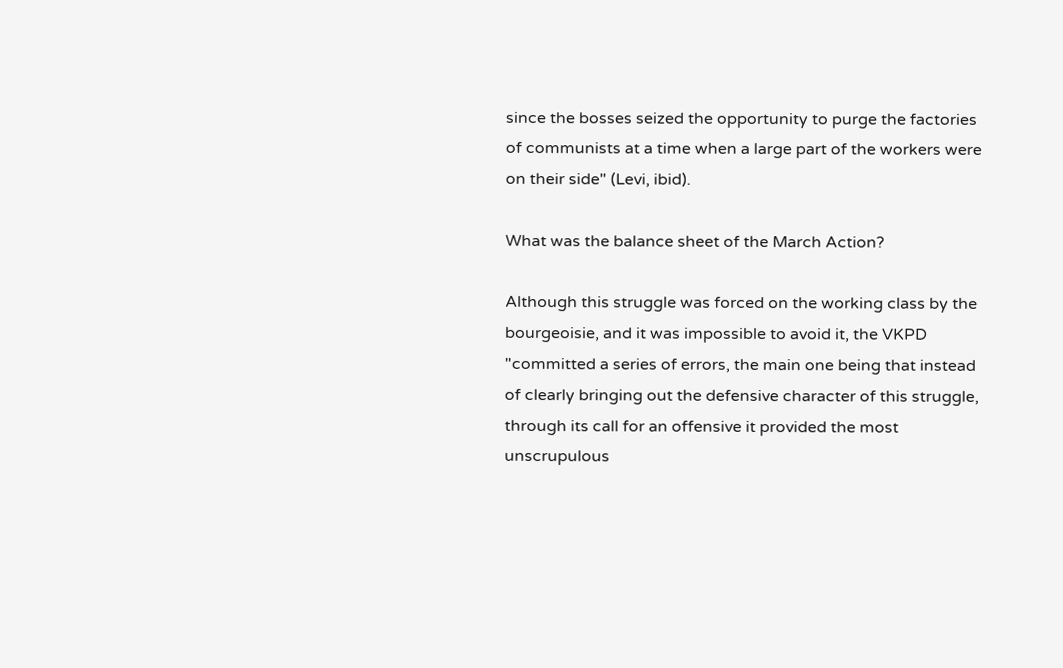since the bosses seized the opportunity to purge the factories of communists at a time when a large part of the workers were on their side" (Levi, ibid).

What was the balance sheet of the March Action?

Although this struggle was forced on the working class by the bourgeoisie, and it was impossible to avoid it, the VKPD "committed a series of errors, the main one being that instead of clearly bringing out the defensive character of this struggle, through its call for an offensive it provided the most unscrupulous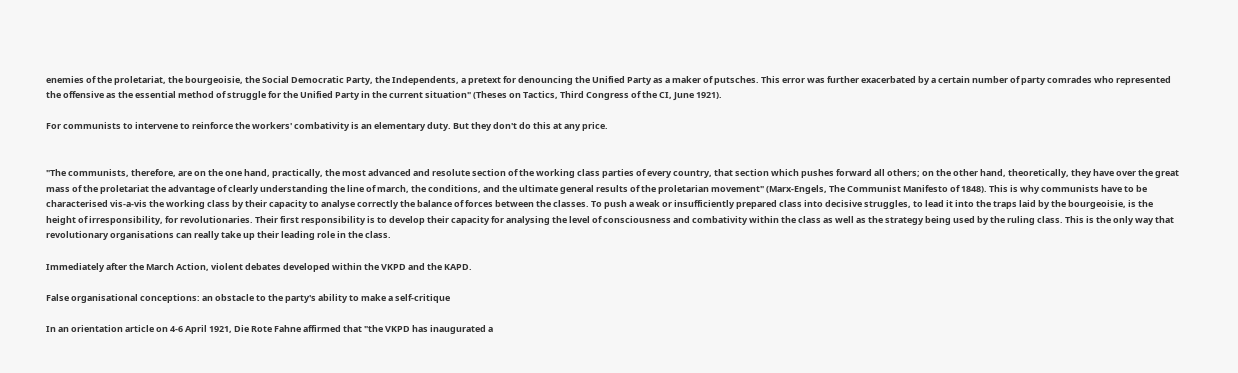enemies of the proletariat, the bourgeoisie, the Social Democratic Party, the Independents, a pretext for denouncing the Unified Party as a maker of putsches. This error was further exacerbated by a certain number of party comrades who represented the offensive as the essential method of struggle for the Unified Party in the current situation" (Theses on Tactics, Third Congress of the CI, June 1921).

For communists to intervene to reinforce the workers' combativity is an elementary duty. But they don't do this at any price.


"The communists, therefore, are on the one hand, practically, the most advanced and resolute section of the working class parties of every country, that section which pushes forward all others; on the other hand, theoretically, they have over the great mass of the proletariat the advantage of clearly understanding the line of march, the conditions, and the ultimate general results of the proletarian movement" (Marx-Engels, The Communist Manifesto of 1848). This is why communists have to be characterised vis-a-vis the working class by their capacity to analyse correctly the balance of forces between the classes. To push a weak or insufficiently prepared class into decisive struggles, to lead it into the traps laid by the bourgeoisie, is the height of irresponsibility, for revolutionaries. Their first responsibility is to develop their capacity for analysing the level of consciousness and combativity within the class as well as the strategy being used by the ruling class. This is the only way that revolutionary organisations can really take up their leading role in the class.

Immediately after the March Action, violent debates developed within the VKPD and the KAPD.

False organisational conceptions: an obstacle to the party's ability to make a self-critique

In an orientation article on 4-6 April 1921, Die Rote Fahne affirmed that "the VKPD has inaugurated a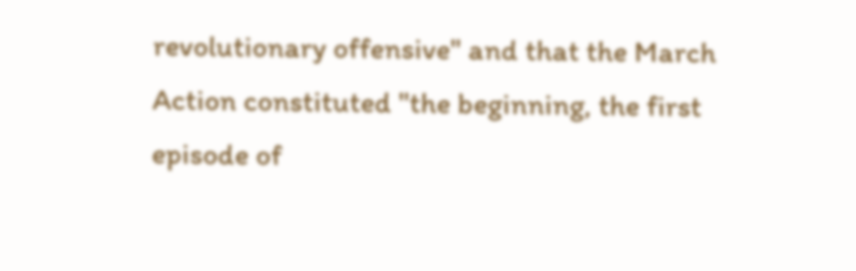revolutionary offensive" and that the March Action constituted "the beginning, the first episode of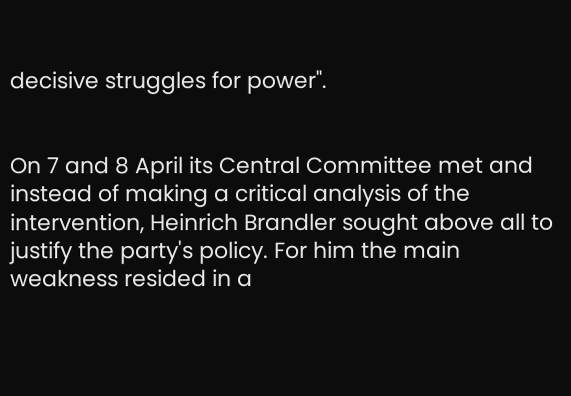decisive struggles for power".


On 7 and 8 April its Central Committee met and instead of making a critical analysis of the intervention, Heinrich Brandler sought above all to justify the party's policy. For him the main weakness resided in a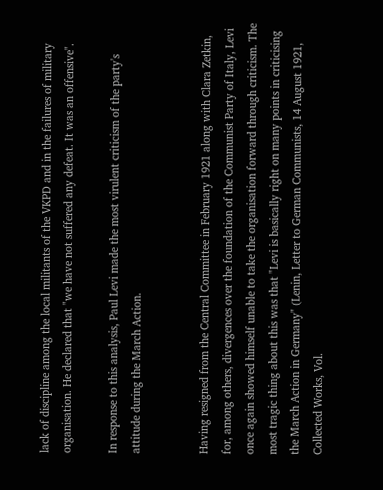lack of discipline among the local militants of the VKPD and in the failures of military organisation. He declared that "we have not suffered any defeat. It was an offensive".

In response to this analysis, Paul Levi made the most virulent criticism of the party's attitude during the March Action.


Having resigned from the Central Committee in February 1921 along with Clara Zetkin, for, among others, divergences over the foundation of the Communist Party of Italy, Levi once again showed himself unable to take the organisation forward through criticism. The most tragic thing about this was that "Levi is basically right on many points in criticising the March Action in Germany" (Lenin, Letter to German Communists, 14 August 1921, Collected Works, Vol.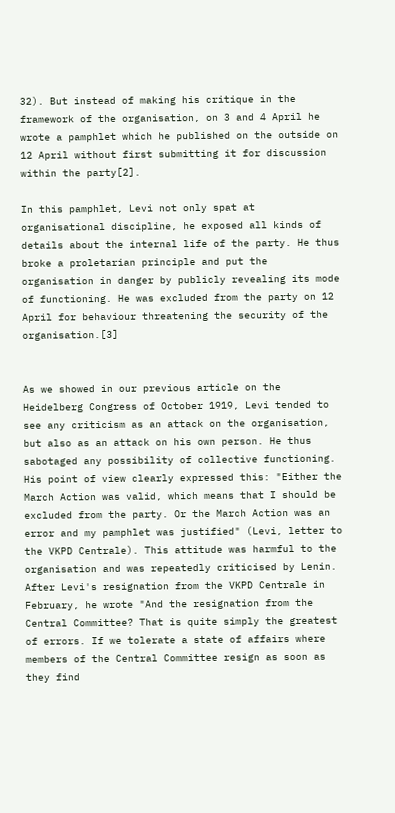32). But instead of making his critique in the framework of the organisation, on 3 and 4 April he wrote a pamphlet which he published on the outside on 12 April without first submitting it for discussion within the party[2].

In this pamphlet, Levi not only spat at organisational discipline, he exposed all kinds of details about the internal life of the party. He thus broke a proletarian principle and put the organisation in danger by publicly revealing its mode of functioning. He was excluded from the party on 12 April for behaviour threatening the security of the organisation.[3]


As we showed in our previous article on the Heidelberg Congress of October 1919, Levi tended to see any criticism as an attack on the organisation, but also as an attack on his own person. He thus sabotaged any possibility of collective functioning. His point of view clearly expressed this: "Either the March Action was valid, which means that I should be excluded from the party. Or the March Action was an error and my pamphlet was justified" (Levi, letter to the VKPD Centrale). This attitude was harmful to the organisation and was repeatedly criticised by Lenin. After Levi's resignation from the VKPD Centrale in February, he wrote "And the resignation from the Central Committee? That is quite simply the greatest of errors. If we tolerate a state of affairs where members of the Central Committee resign as soon as they find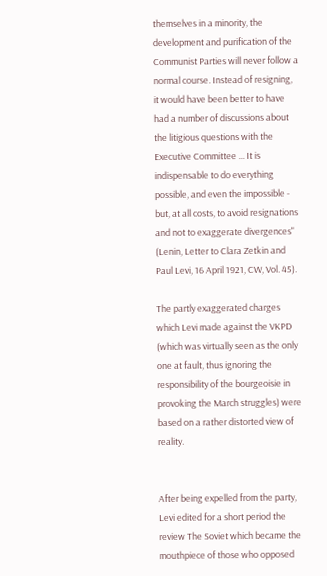themselves in a minority, the development and purification of the Communist Parties will never follow a normal course. Instead of resigning, it would have been better to have had a number of discussions about the litigious questions with the Executive Committee ... It is indispensable to do everything possible, and even the impossible - but, at all costs, to avoid resignations and not to exaggerate divergences" (Lenin, Letter to Clara Zetkin and Paul Levi, 16 April 1921, CW, Vol. 45).

The partly exaggerated charges which Levi made against the VKPD (which was virtually seen as the only one at fault, thus ignoring the responsibility of the bourgeoisie in provoking the March struggles) were based on a rather distorted view of reality.


After being expelled from the party, Levi edited for a short period the review The Soviet which became the mouthpiece of those who opposed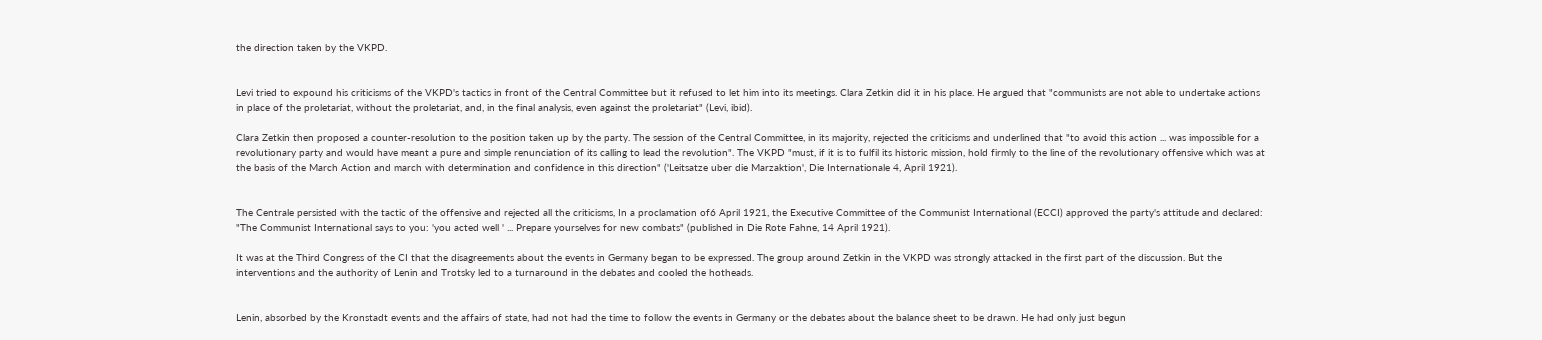the direction taken by the VKPD.


Levi tried to expound his criticisms of the VKPD's tactics in front of the Central Committee but it refused to let him into its meetings. Clara Zetkin did it in his place. He argued that "communists are not able to undertake actions in place of the proletariat, without the proletariat, and, in the final analysis, even against the proletariat" (Levi, ibid).

Clara Zetkin then proposed a counter-resolution to the position taken up by the party. The session of the Central Committee, in its majority, rejected the criticisms and underlined that "to avoid this action ... was impossible for a revolutionary party and would have meant a pure and simple renunciation of its calling to lead the revolution". The VKPD "must, if it is to fulfil its historic mission, hold firmly to the line of the revolutionary offensive which was at the basis of the March Action and march with determination and confidence in this direction" ('Leitsatze uber die Marzaktion', Die Internationale 4, April 1921).


The Centrale persisted with the tactic of the offensive and rejected all the criticisms, In a proclamation of6 April 1921, the Executive Committee of the Communist International (ECCI) approved the party's attitude and declared: "The Communist International says to you: 'you acted well ' ... Prepare yourselves for new combats" (published in Die Rote Fahne, 14 April 1921).

It was at the Third Congress of the CI that the disagreements about the events in Germany began to be expressed. The group around Zetkin in the VKPD was strongly attacked in the first part of the discussion. But the interventions and the authority of Lenin and Trotsky led to a turnaround in the debates and cooled the hotheads.


Lenin, absorbed by the Kronstadt events and the affairs of state, had not had the time to follow the events in Germany or the debates about the balance sheet to be drawn. He had only just begun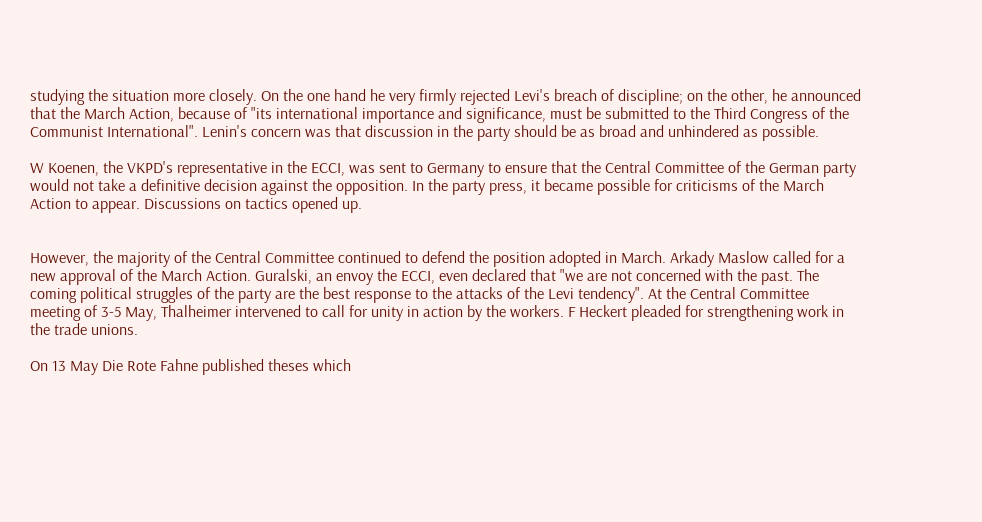studying the situation more closely. On the one hand he very firmly rejected Levi's breach of discipline; on the other, he announced that the March Action, because of "its international importance and significance, must be submitted to the Third Congress of the Communist International". Lenin's concern was that discussion in the party should be as broad and unhindered as possible.

W Koenen, the VKPD's representative in the ECCI, was sent to Germany to ensure that the Central Committee of the German party would not take a definitive decision against the opposition. In the party press, it became possible for criticisms of the March Action to appear. Discussions on tactics opened up.


However, the majority of the Central Committee continued to defend the position adopted in March. Arkady Maslow called for a new approval of the March Action. Guralski, an envoy the ECCI, even declared that "we are not concerned with the past. The coming political struggles of the party are the best response to the attacks of the Levi tendency". At the Central Committee meeting of 3-5 May, Thalheimer intervened to call for unity in action by the workers. F Heckert pleaded for strengthening work in the trade unions.

On 13 May Die Rote Fahne published theses which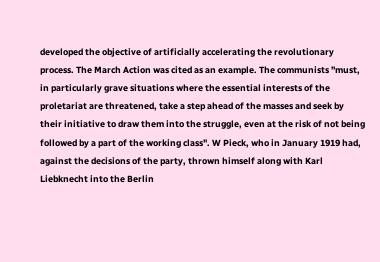developed the objective of artificially accelerating the revolutionary process. The March Action was cited as an example. The communists "must, in particularly grave situations where the essential interests of the proletariat are threatened, take a step ahead of the masses and seek by their initiative to draw them into the struggle, even at the risk of not being followed by a part of the working class". W Pieck, who in January 1919 had, against the decisions of the party, thrown himself along with Karl Liebknecht into the Berlin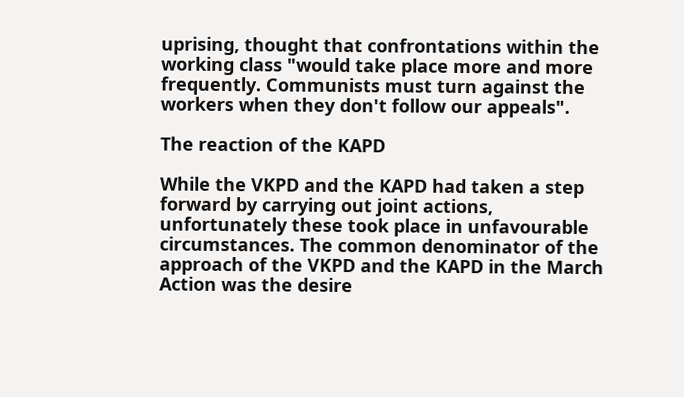uprising, thought that confrontations within the working class "would take place more and more frequently. Communists must turn against the workers when they don't follow our appeals".

The reaction of the KAPD

While the VKPD and the KAPD had taken a step forward by carrying out joint actions, unfortunately these took place in unfavourable circumstances. The common denominator of the approach of the VKPD and the KAPD in the March Action was the desire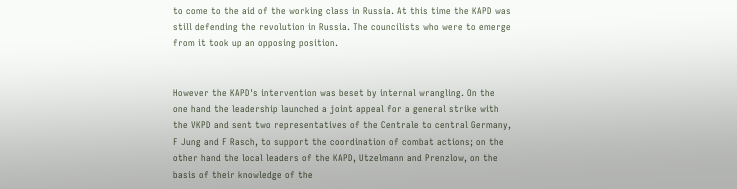to come to the aid of the working class in Russia. At this time the KAPD was still defending the revolution in Russia. The councilists who were to emerge from it took up an opposing position.


However the KAPD's intervention was beset by internal wrangling. On the one hand the leadership launched a joint appeal for a general strike with the VKPD and sent two representatives of the Centrale to central Germany, F Jung and F Rasch, to support the coordination of combat actions; on the other hand the local leaders of the KAPD, Utzelmann and Prenzlow, on the basis of their knowledge of the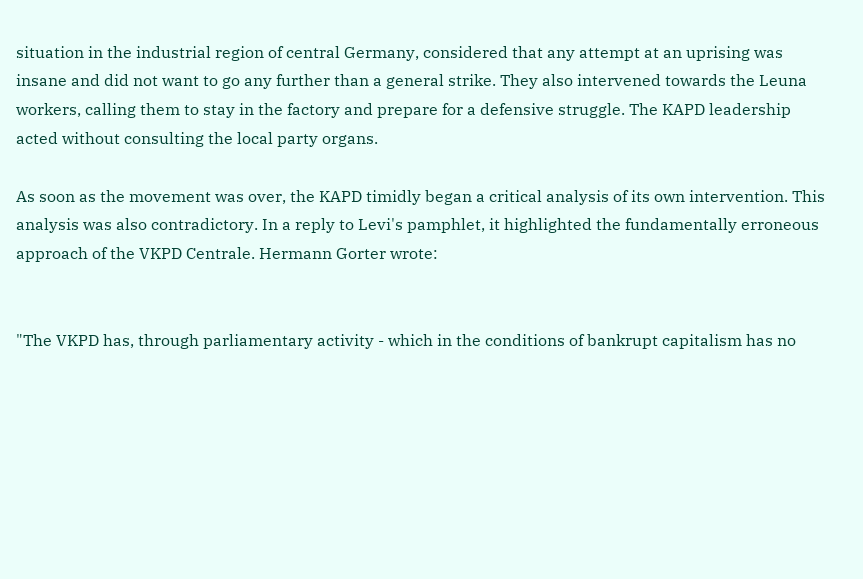situation in the industrial region of central Germany, considered that any attempt at an uprising was insane and did not want to go any further than a general strike. They also intervened towards the Leuna workers, calling them to stay in the factory and prepare for a defensive struggle. The KAPD leadership acted without consulting the local party organs.

As soon as the movement was over, the KAPD timidly began a critical analysis of its own intervention. This analysis was also contradictory. In a reply to Levi's pamphlet, it highlighted the fundamentally erroneous approach of the VKPD Centrale. Hermann Gorter wrote:


"The VKPD has, through parliamentary activity - which in the conditions of bankrupt capitalism has no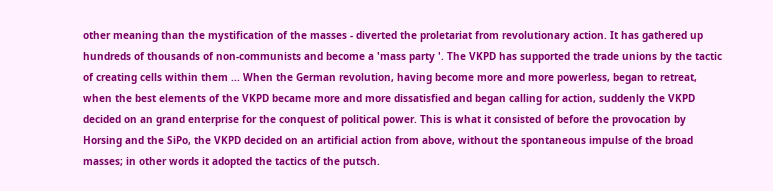other meaning than the mystification of the masses - diverted the proletariat from revolutionary action. It has gathered up hundreds of thousands of non-communists and become a 'mass party '. The VKPD has supported the trade unions by the tactic of creating cells within them ... When the German revolution, having become more and more powerless, began to retreat, when the best elements of the VKPD became more and more dissatisfied and began calling for action, suddenly the VKPD decided on an grand enterprise for the conquest of political power. This is what it consisted of before the provocation by Horsing and the SiPo, the VKPD decided on an artificial action from above, without the spontaneous impulse of the broad masses; in other words it adopted the tactics of the putsch.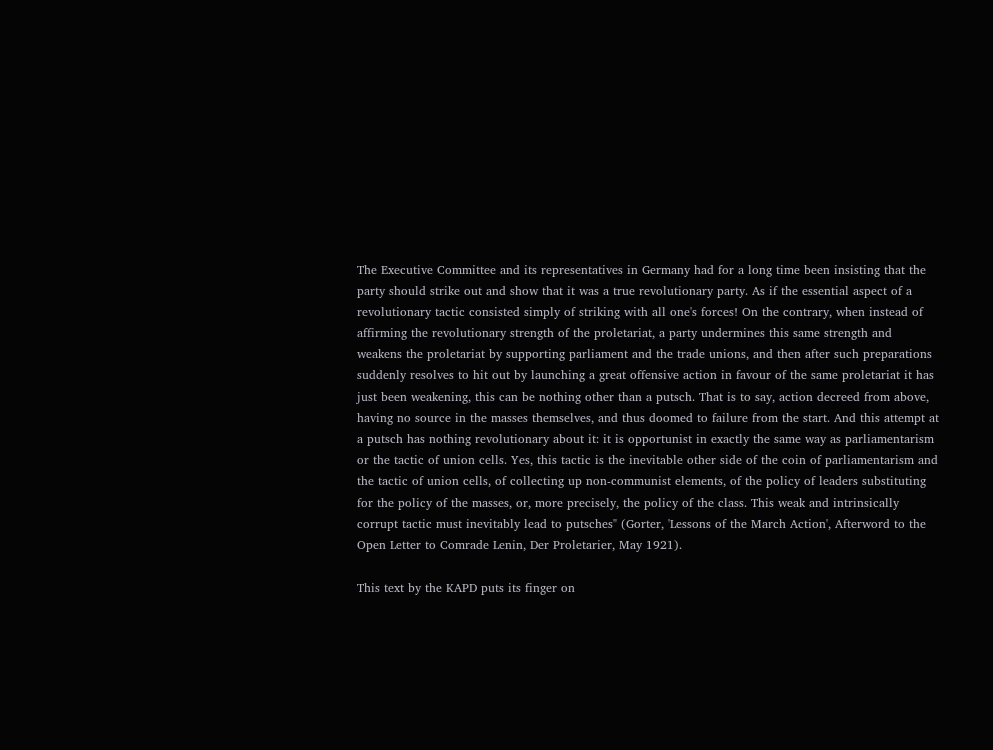The Executive Committee and its representatives in Germany had for a long time been insisting that the party should strike out and show that it was a true revolutionary party. As if the essential aspect of a revolutionary tactic consisted simply of striking with all one's forces! On the contrary, when instead of affirming the revolutionary strength of the proletariat, a party undermines this same strength and weakens the proletariat by supporting parliament and the trade unions, and then after such preparations suddenly resolves to hit out by launching a great offensive action in favour of the same proletariat it has just been weakening, this can be nothing other than a putsch. That is to say, action decreed from above, having no source in the masses themselves, and thus doomed to failure from the start. And this attempt at a putsch has nothing revolutionary about it: it is opportunist in exactly the same way as parliamentarism or the tactic of union cells. Yes, this tactic is the inevitable other side of the coin of parliamentarism and the tactic of union cells, of collecting up non-communist elements, of the policy of leaders substituting for the policy of the masses, or, more precisely, the policy of the class. This weak and intrinsically corrupt tactic must inevitably lead to putsches" (Gorter, 'Lessons of the March Action', Afterword to the Open Letter to Comrade Lenin, Der Proletarier, May 1921).

This text by the KAPD puts its finger on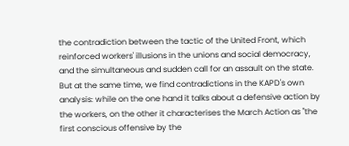the contradiction between the tactic of the United Front, which reinforced workers' illusions in the unions and social democracy, and the simultaneous and sudden call for an assault on the state. But at the same time, we find contradictions in the KAPD's own analysis: while on the one hand it talks about a defensive action by the workers, on the other it characterises the March Action as "the first conscious offensive by the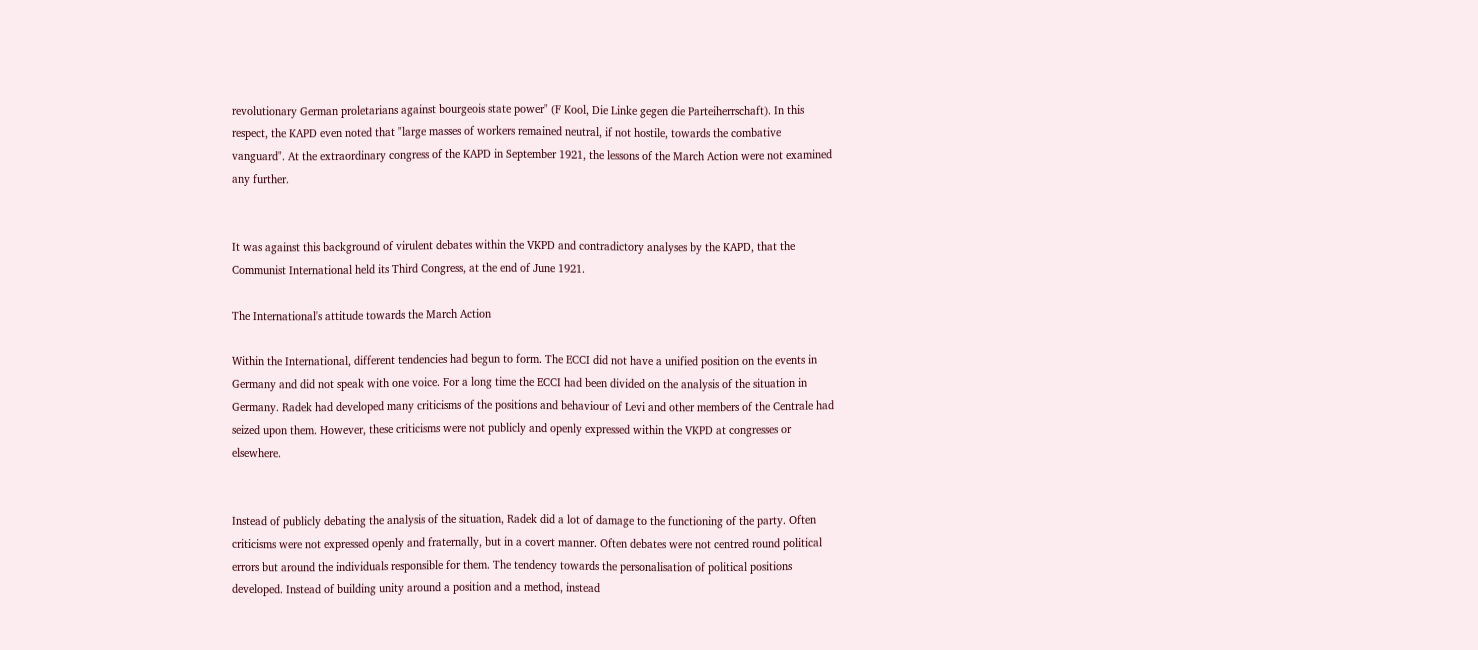revolutionary German proletarians against bourgeois state power" (F Kool, Die Linke gegen die Parteiherrschaft). In this respect, the KAPD even noted that "large masses of workers remained neutral, if not hostile, towards the combative vanguard". At the extraordinary congress of the KAPD in September 1921, the lessons of the March Action were not examined any further.


It was against this background of virulent debates within the VKPD and contradictory analyses by the KAPD, that the Communist International held its Third Congress, at the end of June 1921.

The International's attitude towards the March Action

Within the International, different tendencies had begun to form. The ECCI did not have a unified position on the events in Germany and did not speak with one voice. For a long time the ECCI had been divided on the analysis of the situation in Germany. Radek had developed many criticisms of the positions and behaviour of Levi and other members of the Centrale had seized upon them. However, these criticisms were not publicly and openly expressed within the VKPD at congresses or elsewhere.


Instead of publicly debating the analysis of the situation, Radek did a lot of damage to the functioning of the party. Often criticisms were not expressed openly and fraternally, but in a covert manner. Often debates were not centred round political errors but around the individuals responsible for them. The tendency towards the personalisation of political positions developed. Instead of building unity around a position and a method, instead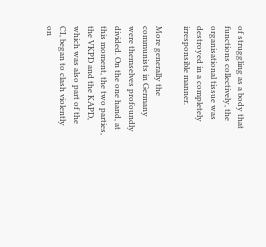of struggling as a body that functions collectively, the organisational tissue was destroyed in a completely irresponsible manner.

More generally the communists in Germany were themselves profoundly divided. On the one hand, at this moment, the two parties, the VKPD and the KAPD, which was also part of the CI, began to clash violently on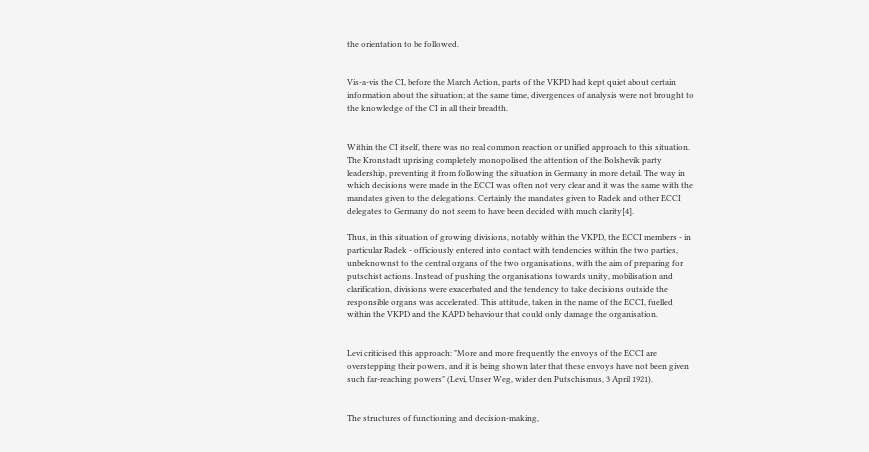the orientation to be followed.


Vis-a-vis the CI, before the March Action, parts of the VKPD had kept quiet about certain information about the situation; at the same time, divergences of analysis were not brought to the knowledge of the CI in all their breadth.


Within the CI itself, there was no real common reaction or unified approach to this situation. The Kronstadt uprising completely monopolised the attention of the Bolshevik party leadership, preventing it from following the situation in Germany in more detail. The way in which decisions were made in the ECCI was often not very clear and it was the same with the mandates given to the delegations. Certainly the mandates given to Radek and other ECCI delegates to Germany do not seem to have been decided with much clarity[4].

Thus, in this situation of growing divisions, notably within the VKPD, the ECCI members - in particular Radek - officiously entered into contact with tendencies within the two parties, unbeknownst to the central organs of the two organisations, with the aim of preparing for putschist actions. Instead of pushing the organisations towards unity, mobilisation and clarification, divisions were exacerbated and the tendency to take decisions outside the responsible organs was accelerated. This attitude, taken in the name of the ECCI, fuelled within the VKPD and the KAPD behaviour that could only damage the organisation.


Levi criticised this approach: "More and more frequently the envoys of the ECCI are overstepping their powers, and it is being shown later that these envoys have not been given such far-reaching powers" (Levi, Unser Weg, wider den Putschismus, 3 April 1921).


The structures of functioning and decision-making,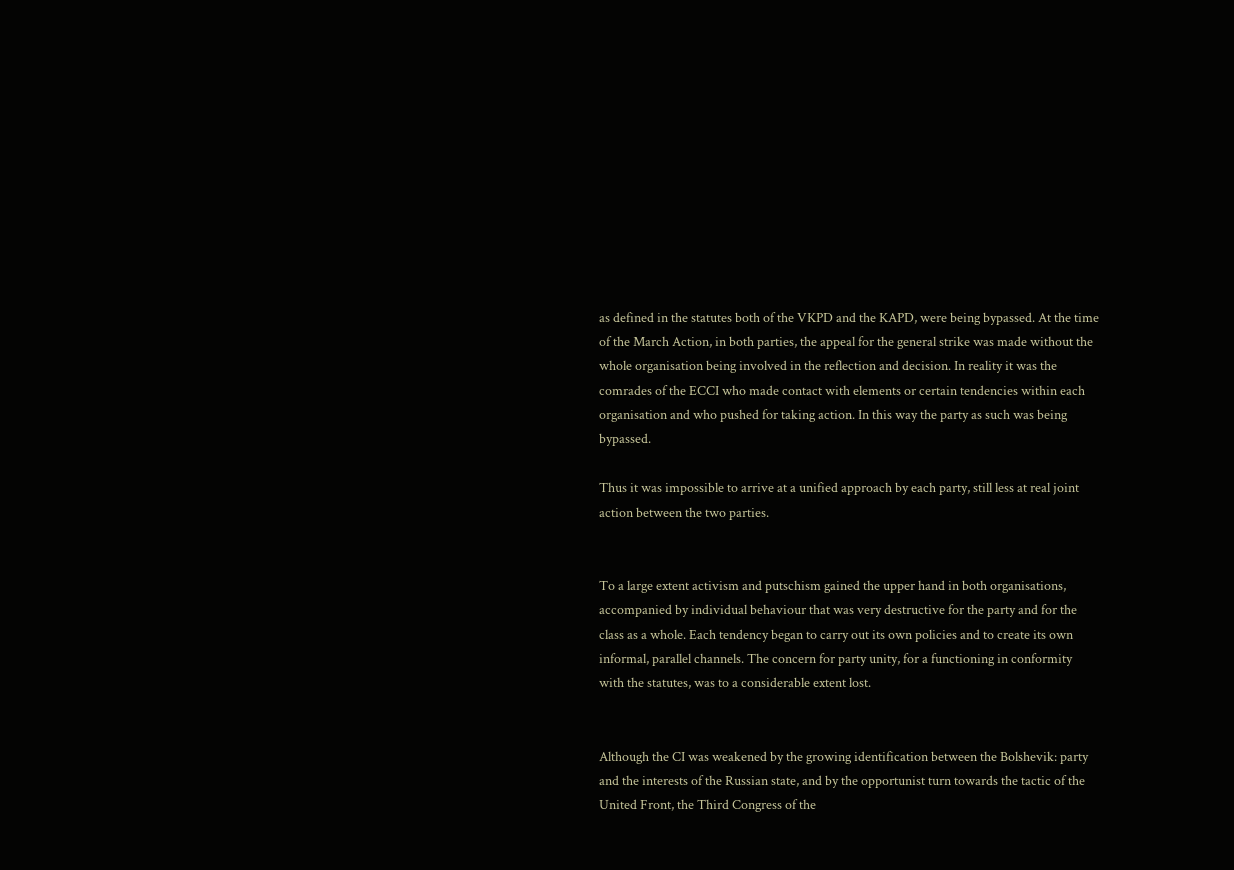as defined in the statutes both of the VKPD and the KAPD, were being bypassed. At the time of the March Action, in both parties, the appeal for the general strike was made without the whole organisation being involved in the reflection and decision. In reality it was the comrades of the ECCI who made contact with elements or certain tendencies within each organisation and who pushed for taking action. In this way the party as such was being bypassed.

Thus it was impossible to arrive at a unified approach by each party, still less at real joint action between the two parties.


To a large extent activism and putschism gained the upper hand in both organisations, accompanied by individual behaviour that was very destructive for the party and for the class as a whole. Each tendency began to carry out its own policies and to create its own informal, parallel channels. The concern for party unity, for a functioning in conformity with the statutes, was to a considerable extent lost.


Although the CI was weakened by the growing identification between the Bolshevik: party and the interests of the Russian state, and by the opportunist turn towards the tactic of the United Front, the Third Congress of the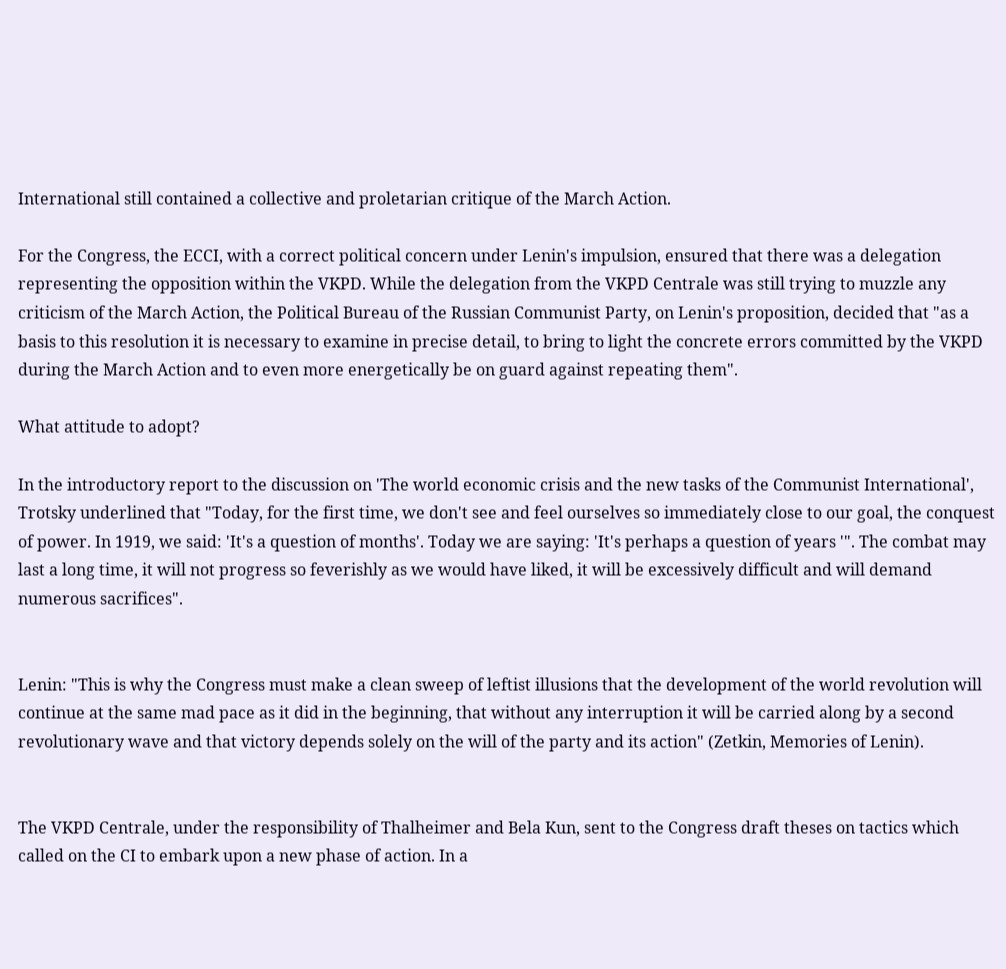International still contained a collective and proletarian critique of the March Action.

For the Congress, the ECCI, with a correct political concern under Lenin's impulsion, ensured that there was a delegation representing the opposition within the VKPD. While the delegation from the VKPD Centrale was still trying to muzzle any criticism of the March Action, the Political Bureau of the Russian Communist Party, on Lenin's proposition, decided that "as a basis to this resolution it is necessary to examine in precise detail, to bring to light the concrete errors committed by the VKPD during the March Action and to even more energetically be on guard against repeating them".

What attitude to adopt?

In the introductory report to the discussion on 'The world economic crisis and the new tasks of the Communist International', Trotsky underlined that "Today, for the first time, we don't see and feel ourselves so immediately close to our goal, the conquest of power. In 1919, we said: 'It's a question of months'. Today we are saying: 'It's perhaps a question of years '". The combat may last a long time, it will not progress so feverishly as we would have liked, it will be excessively difficult and will demand numerous sacrifices".


Lenin: "This is why the Congress must make a clean sweep of leftist illusions that the development of the world revolution will continue at the same mad pace as it did in the beginning, that without any interruption it will be carried along by a second revolutionary wave and that victory depends solely on the will of the party and its action" (Zetkin, Memories of Lenin).


The VKPD Centrale, under the responsibility of Thalheimer and Bela Kun, sent to the Congress draft theses on tactics which called on the CI to embark upon a new phase of action. In a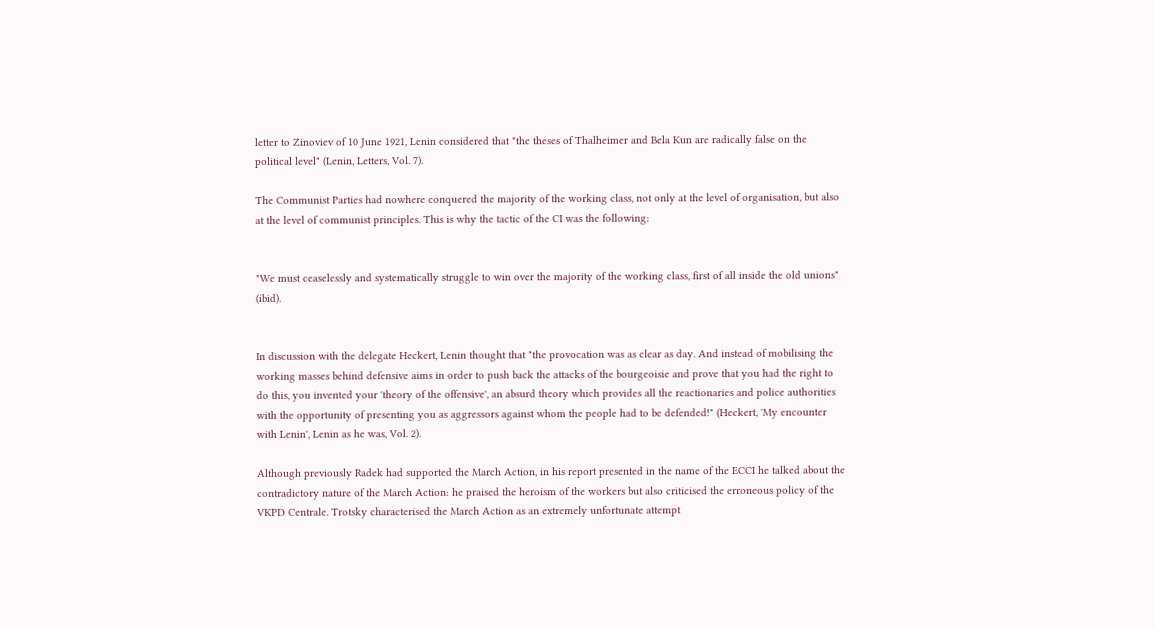letter to Zinoviev of 10 June 1921, Lenin considered that "the theses of Thalheimer and Bela Kun are radically false on the political level" (Lenin, Letters, Vol. 7).

The Communist Parties had nowhere conquered the majority of the working class, not only at the level of organisation, but also at the level of communist principles. This is why the tactic of the CI was the following:


"We must ceaselessly and systematically struggle to win over the majority of the working class, first of all inside the old unions" (ibid).


In discussion with the delegate Heckert, Lenin thought that "the provocation was as clear as day. And instead of mobilising the working masses behind defensive aims in order to push back the attacks of the bourgeoisie and prove that you had the right to do this, you invented your 'theory of the offensive', an absurd theory which provides all the reactionaries and police authorities with the opportunity of presenting you as aggressors against whom the people had to be defended!" (Heckert, 'My encounter with Lenin', Lenin as he was, Vol. 2).

Although previously Radek had supported the March Action, in his report presented in the name of the ECCI he talked about the contradictory nature of the March Action: he praised the heroism of the workers but also criticised the erroneous policy of the VKPD Centrale. Trotsky characterised the March Action as an extremely unfortunate attempt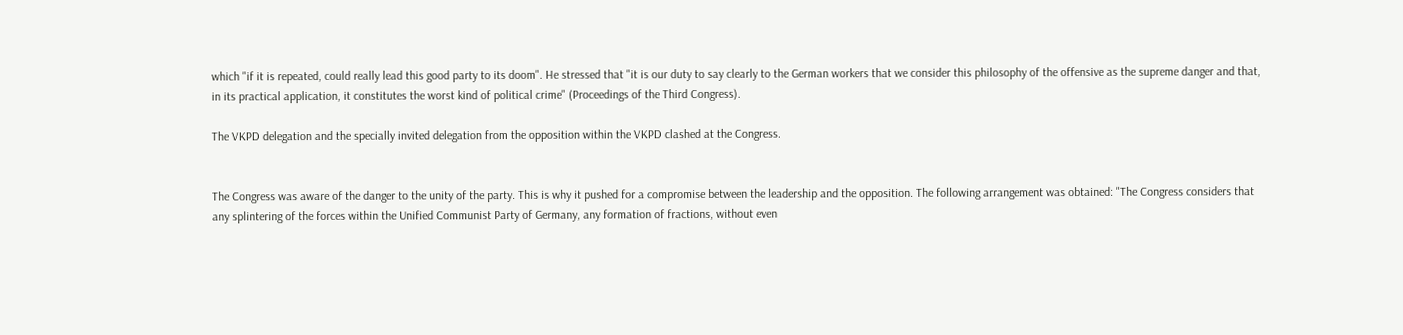which "if it is repeated, could really lead this good party to its doom". He stressed that "it is our duty to say clearly to the German workers that we consider this philosophy of the offensive as the supreme danger and that, in its practical application, it constitutes the worst kind of political crime" (Proceedings of the Third Congress).

The VKPD delegation and the specially invited delegation from the opposition within the VKPD clashed at the Congress.


The Congress was aware of the danger to the unity of the party. This is why it pushed for a compromise between the leadership and the opposition. The following arrangement was obtained: "The Congress considers that any splintering of the forces within the Unified Communist Party of Germany, any formation of fractions, without even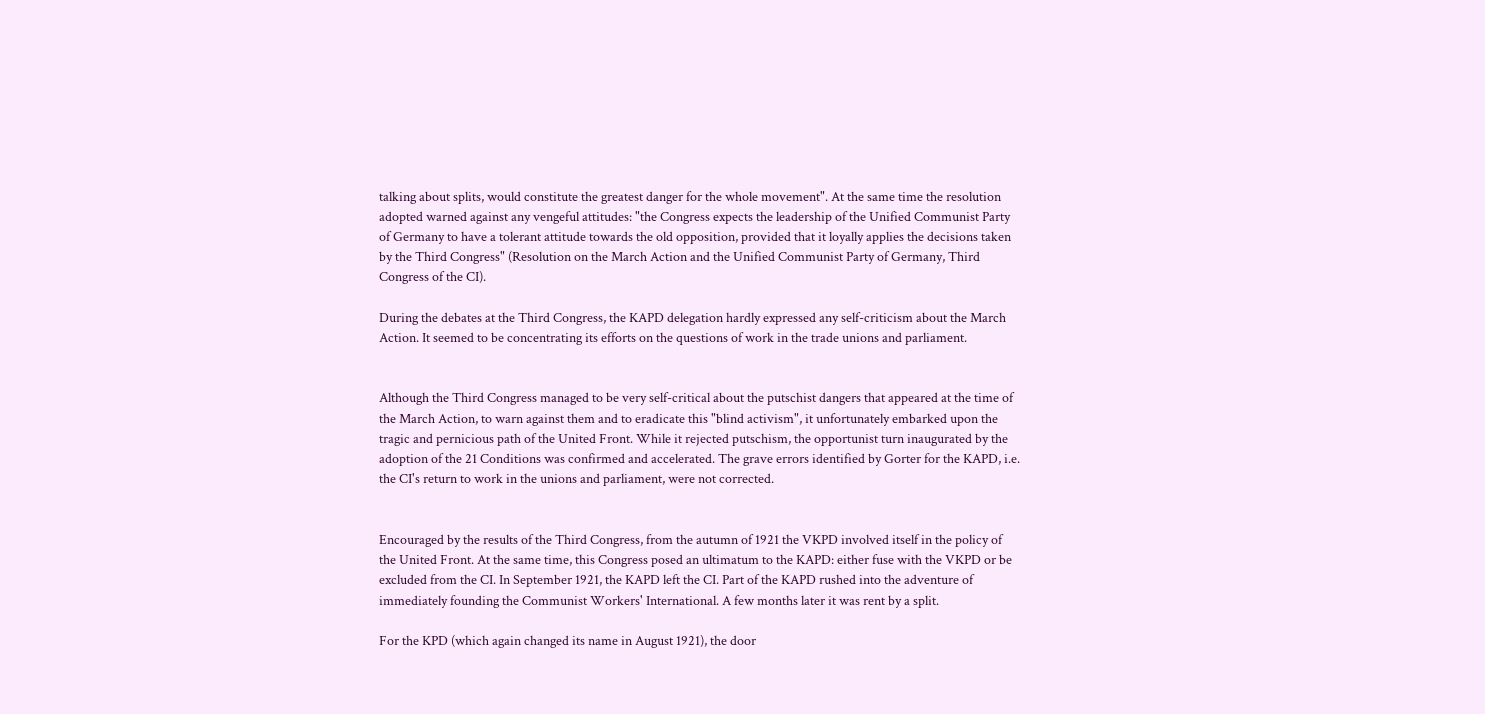talking about splits, would constitute the greatest danger for the whole movement". At the same time the resolution adopted warned against any vengeful attitudes: "the Congress expects the leadership of the Unified Communist Party of Germany to have a tolerant attitude towards the old opposition, provided that it loyally applies the decisions taken by the Third Congress" (Resolution on the March Action and the Unified Communist Party of Germany, Third Congress of the CI).

During the debates at the Third Congress, the KAPD delegation hardly expressed any self-criticism about the March Action. It seemed to be concentrating its efforts on the questions of work in the trade unions and parliament.


Although the Third Congress managed to be very self-critical about the putschist dangers that appeared at the time of the March Action, to warn against them and to eradicate this "blind activism", it unfortunately embarked upon the tragic and pernicious path of the United Front. While it rejected putschism, the opportunist turn inaugurated by the adoption of the 21 Conditions was confirmed and accelerated. The grave errors identified by Gorter for the KAPD, i.e. the CI's return to work in the unions and parliament, were not corrected.


Encouraged by the results of the Third Congress, from the autumn of 1921 the VKPD involved itself in the policy of the United Front. At the same time, this Congress posed an ultimatum to the KAPD: either fuse with the VKPD or be excluded from the CI. In September 1921, the KAPD left the CI. Part of the KAPD rushed into the adventure of immediately founding the Communist Workers' International. A few months later it was rent by a split.

For the KPD (which again changed its name in August 1921), the door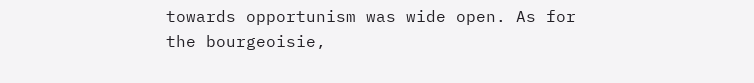towards opportunism was wide open. As for the bourgeoisie,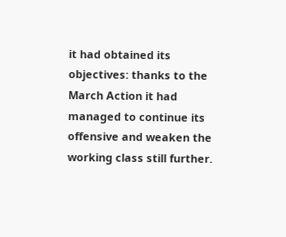it had obtained its objectives: thanks to the March Action it had managed to continue its offensive and weaken the working class still further.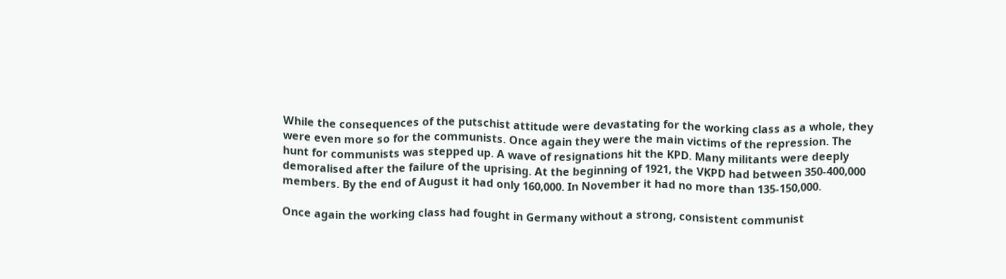While the consequences of the putschist attitude were devastating for the working class as a whole, they were even more so for the communists. Once again they were the main victims of the repression. The hunt for communists was stepped up. A wave of resignations hit the KPD. Many militants were deeply demoralised after the failure of the uprising. At the beginning of 1921, the VKPD had between 350-400,000 members. By the end of August it had only 160,000. In November it had no more than 135-150,000.

Once again the working class had fought in Germany without a strong, consistent communist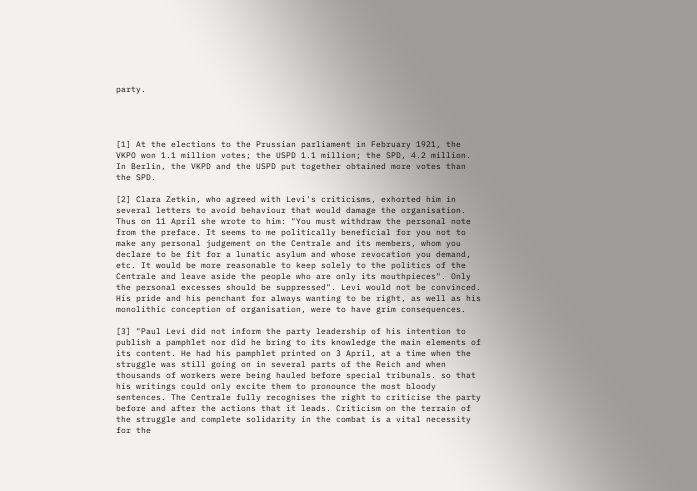party.




[1] At the elections to the Prussian parliament in February 1921, the VKPO won 1.1 million votes; the USPD 1.1 million; the SPD, 4.2 million. In Berlin, the VKPD and the USPD put together obtained more votes than the SPD.

[2] Clara Zetkin, who agreed with Levi's criticisms, exhorted him in several letters to avoid behaviour that would damage the organisation. Thus on 11 April she wrote to him: "You must withdraw the personal note from the preface. It seems to me politically beneficial for you not to make any personal judgement on the Centrale and its members, whom you declare to be fit for a lunatic asylum and whose revocation you demand, etc. It would be more reasonable to keep solely to the politics of the Centrale and leave aside the people who are only its mouthpieces". Only the personal excesses should be suppressed". Levi would not be convinced. His pride and his penchant for always wanting to be right, as well as his monolithic conception of organisation, were to have grim consequences.

[3] "Paul Levi did not inform the party leadership of his intention to publish a pamphlet nor did he bring to its knowledge the main elements of its content. He had his pamphlet printed on 3 April, at a time when the struggle was still going on in several parts of the Reich and when thousands of workers were being hauled before special tribunals. so that his writings could only excite them to pronounce the most bloody sentences. The Centrale fully recognises the right to criticise the party before and after the actions that it leads. Criticism on the terrain of the struggle and complete solidarity in the combat is a vital necessity for the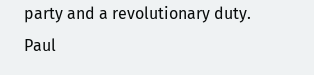party and a revolutionary duty. Paul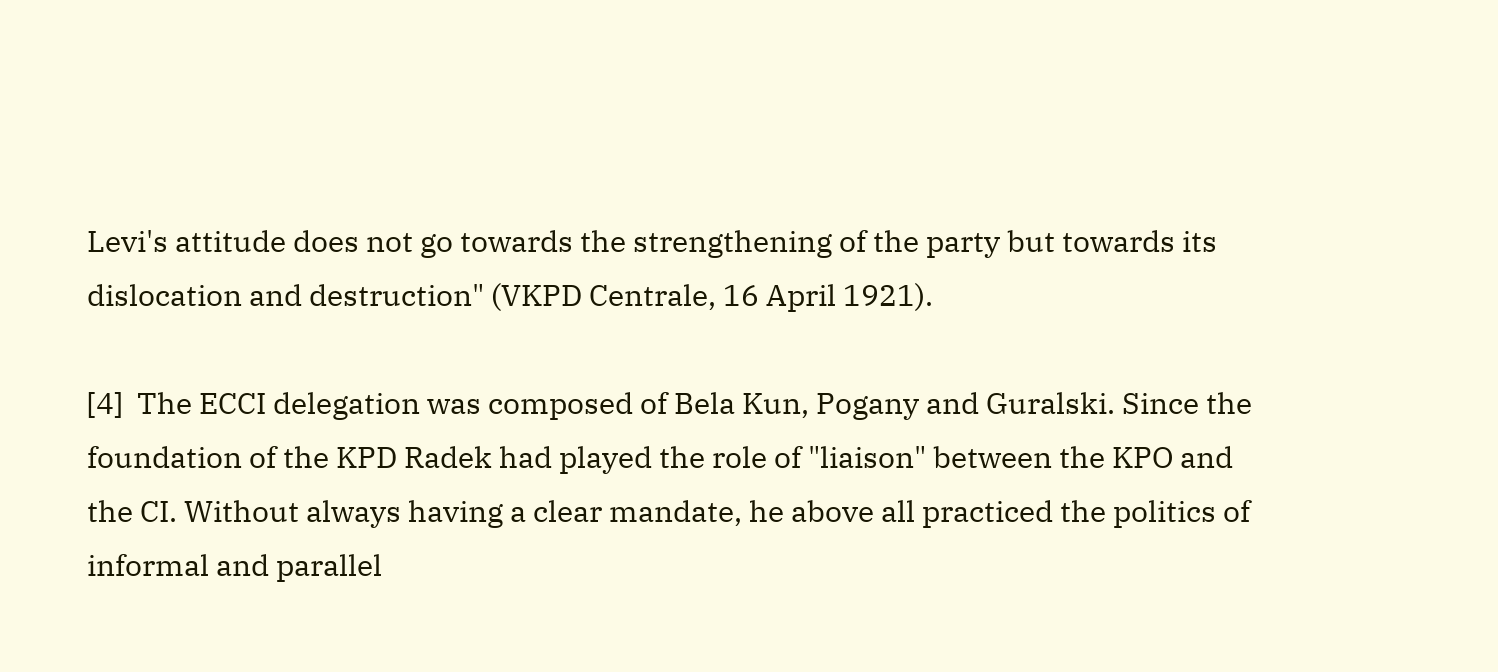Levi's attitude does not go towards the strengthening of the party but towards its dislocation and destruction" (VKPD Centrale, 16 April 1921).

[4]  The ECCI delegation was composed of Bela Kun, Pogany and Guralski. Since the foundation of the KPD Radek had played the role of "liaison" between the KPO and the CI. Without always having a clear mandate, he above all practiced the politics of informal and parallel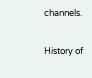channels.

History of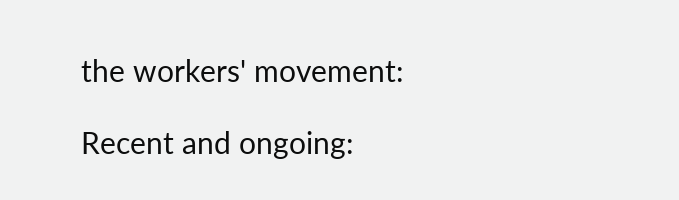the workers' movement:

Recent and ongoing: